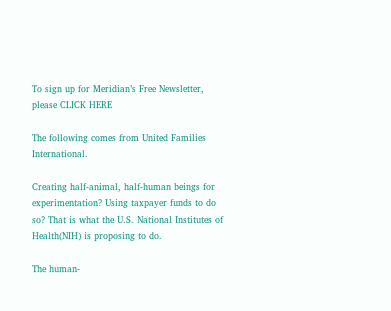To sign up for Meridian’s Free Newsletter, please CLICK HERE

The following comes from United Families International.

Creating half-animal, half-human beings for experimentation? Using taxpayer funds to do so? That is what the U.S. National Institutes of Health(NIH) is proposing to do.

The human-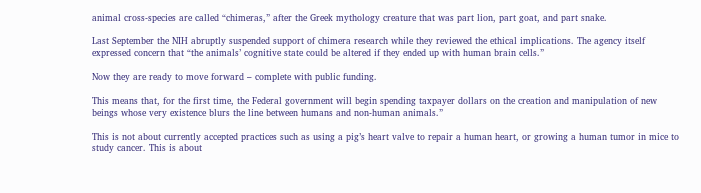animal cross-species are called “chimeras,” after the Greek mythology creature that was part lion, part goat, and part snake.

Last September the NIH abruptly suspended support of chimera research while they reviewed the ethical implications. The agency itself expressed concern that “the animals’ cognitive state could be altered if they ended up with human brain cells.”

Now they are ready to move forward – complete with public funding.

This means that, for the first time, the Federal government will begin spending taxpayer dollars on the creation and manipulation of new beings whose very existence blurs the line between humans and non-human animals.”

This is not about currently accepted practices such as using a pig’s heart valve to repair a human heart, or growing a human tumor in mice to study cancer. This is about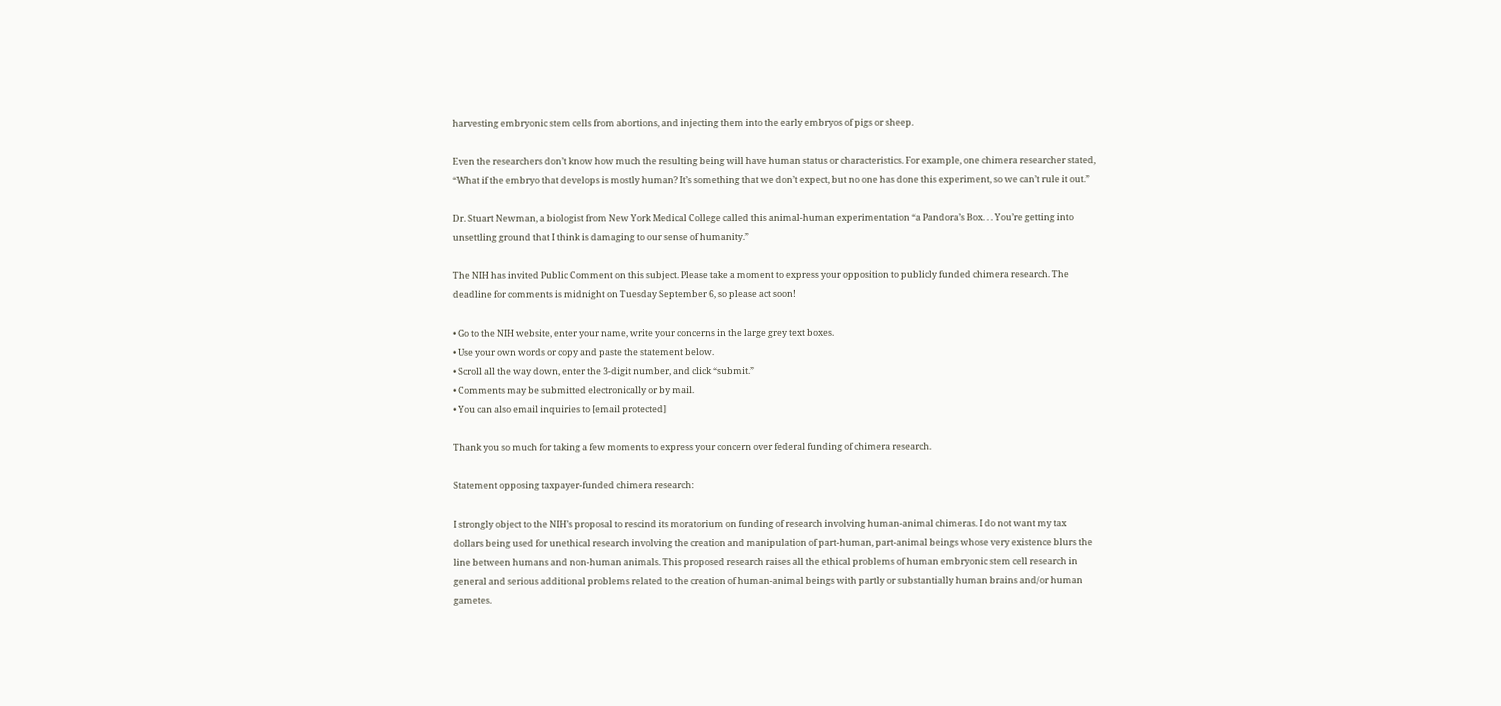harvesting embryonic stem cells from abortions, and injecting them into the early embryos of pigs or sheep.

Even the researchers don’t know how much the resulting being will have human status or characteristics. For example, one chimera researcher stated, “What if the embryo that develops is mostly human? It’s something that we don’t expect, but no one has done this experiment, so we can’t rule it out.”

Dr. Stuart Newman, a biologist from New York Medical College called this animal-human experimentation “a Pandora’s Box. . . You’re getting into unsettling ground that I think is damaging to our sense of humanity.”

The NIH has invited Public Comment on this subject. Please take a moment to express your opposition to publicly funded chimera research. The deadline for comments is midnight on Tuesday September 6, so please act soon!

• Go to the NIH website, enter your name, write your concerns in the large grey text boxes.
• Use your own words or copy and paste the statement below.
• Scroll all the way down, enter the 3-digit number, and click “submit.”
• Comments may be submitted electronically or by mail.
• You can also email inquiries to [email protected]

Thank you so much for taking a few moments to express your concern over federal funding of chimera research.

Statement opposing taxpayer-funded chimera research:

I strongly object to the NIH’s proposal to rescind its moratorium on funding of research involving human-animal chimeras. I do not want my tax dollars being used for unethical research involving the creation and manipulation of part-human, part-animal beings whose very existence blurs the line between humans and non-human animals. This proposed research raises all the ethical problems of human embryonic stem cell research in general and serious additional problems related to the creation of human-animal beings with partly or substantially human brains and/or human gametes.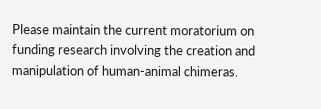Please maintain the current moratorium on funding research involving the creation and manipulation of human-animal chimeras.